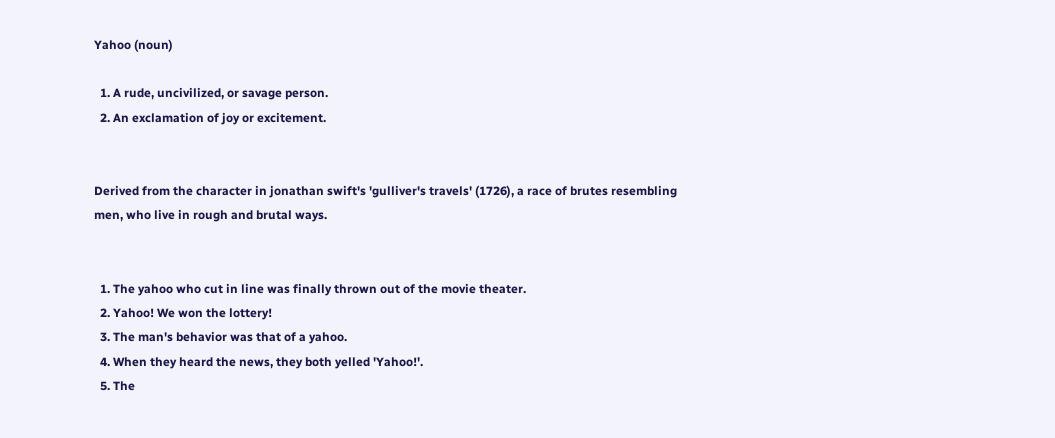Yahoo (noun)

  1. A rude, uncivilized, or savage person.
  2. An exclamation of joy or excitement.


Derived from the character in jonathan swift's 'gulliver's travels' (1726), a race of brutes resembling men, who live in rough and brutal ways.


  1. The yahoo who cut in line was finally thrown out of the movie theater.
  2. Yahoo! We won the lottery!
  3. The man's behavior was that of a yahoo.
  4. When they heard the news, they both yelled 'Yahoo!'.
  5. The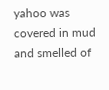yahoo was covered in mud and smelled of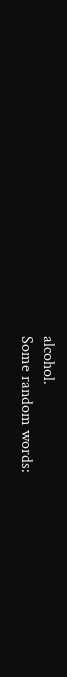alcohol.
Some random words: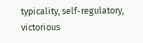typicality, self-regulatory, victorious